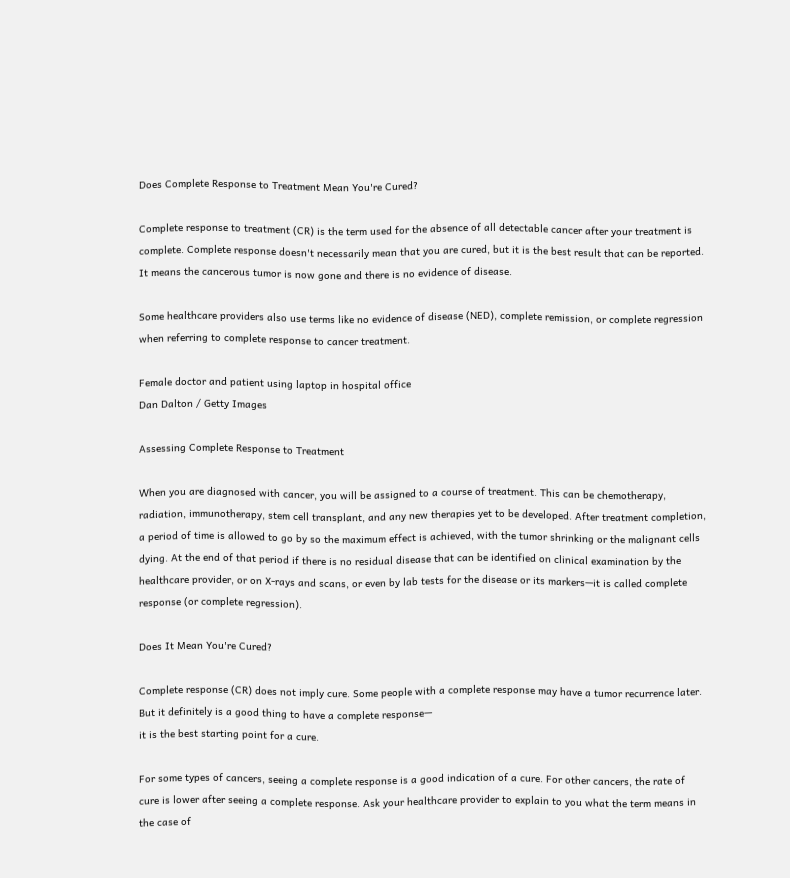Does Complete Response to Treatment Mean You're Cured?

Complete response to treatment (CR) is the term used for the absence of all detectable cancer after your treatment is complete. Complete response doesn't necessarily mean that you are cured, but it is the best result that can be reported. It means the cancerous tumor is now gone and there is no evidence of disease.

Some healthcare providers also use terms like no evidence of disease (NED), complete remission, or complete regression when referring to complete response to cancer treatment.

Female doctor and patient using laptop in hospital office
Dan Dalton / Getty Images

Assessing Complete Response to Treatment

When you are diagnosed with cancer, you will be assigned to a course of treatment. This can be chemotherapy, radiation, immunotherapy, stem cell transplant, and any new therapies yet to be developed. After treatment completion, a period of time is allowed to go by so the maximum effect is achieved, with the tumor shrinking or the malignant cells dying. At the end of that period if there is no residual disease that can be identified on clinical examination by the healthcare provider, or on X-rays and scans, or even by lab tests for the disease or its markers—it is called complete response (or complete regression).

Does It Mean You're Cured?

Complete response (CR) does not imply cure. Some people with a complete response may have a tumor recurrence later. But it definitely is a good thing to have a complete response—
it is the best starting point for a cure.

For some types of cancers, seeing a complete response is a good indication of a cure. For other cancers, the rate of cure is lower after seeing a complete response. Ask your healthcare provider to explain to you what the term means in the case of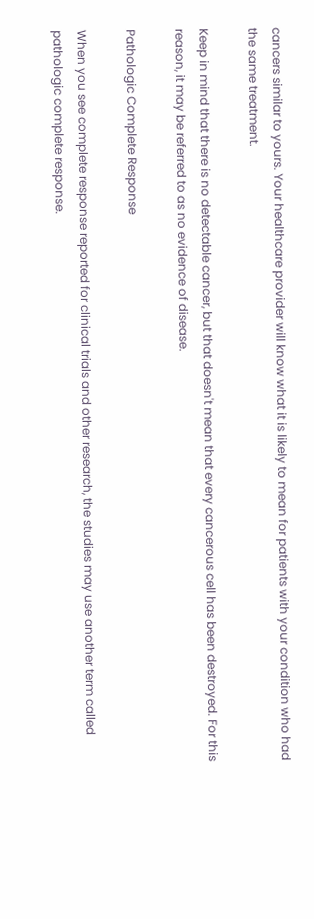cancers similar to yours. Your healthcare provider will know what it is likely to mean for patients with your condition who had the same treatment.

Keep in mind that there is no detectable cancer, but that doesn't mean that every cancerous cell has been destroyed. For this reason, it may be referred to as no evidence of disease.

Pathologic Complete Response

When you see complete response reported for clinical trials and other research, the studies may use another term called pathologic complete response.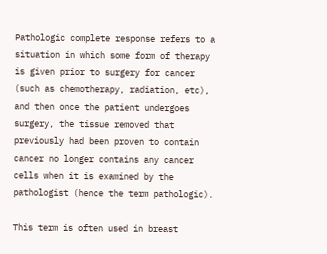Pathologic complete response refers to a situation in which some form of therapy is given prior to surgery for cancer (such as chemotherapy, radiation, etc), and then once the patient undergoes surgery, the tissue removed that previously had been proven to contain cancer no longer contains any cancer cells when it is examined by the pathologist (hence the term pathologic).

This term is often used in breast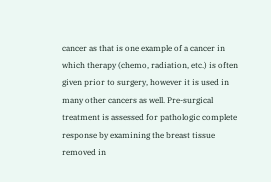cancer as that is one example of a cancer in which therapy (chemo, radiation, etc.) is often given prior to surgery, however it is used in many other cancers as well. Pre-surgical treatment is assessed for pathologic complete response by examining the breast tissue removed in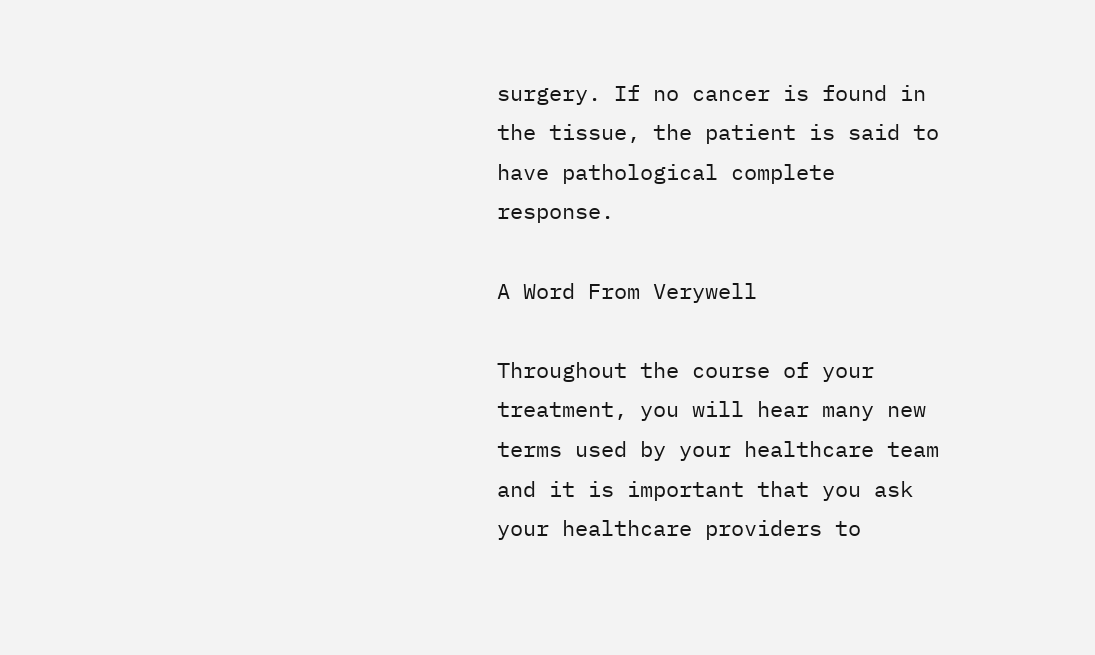surgery. If no cancer is found in the tissue, the patient is said to have pathological complete response.

A Word From Verywell

Throughout the course of your treatment, you will hear many new terms used by your healthcare team and it is important that you ask your healthcare providers to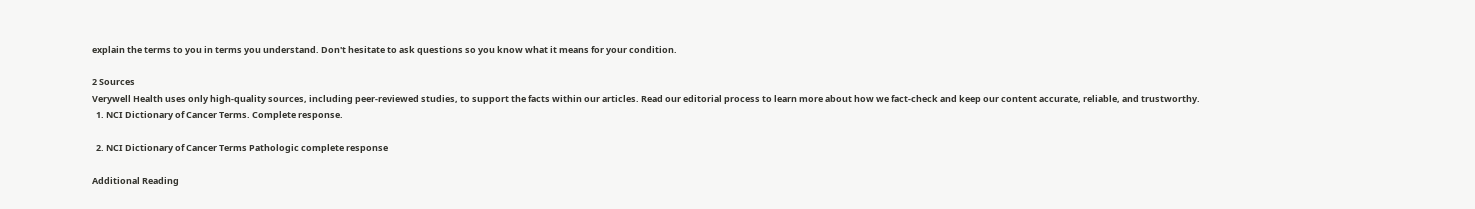explain the terms to you in terms you understand. Don't hesitate to ask questions so you know what it means for your condition.

2 Sources
Verywell Health uses only high-quality sources, including peer-reviewed studies, to support the facts within our articles. Read our editorial process to learn more about how we fact-check and keep our content accurate, reliable, and trustworthy.
  1. NCI Dictionary of Cancer Terms. Complete response.

  2. NCI Dictionary of Cancer Terms Pathologic complete response

Additional Reading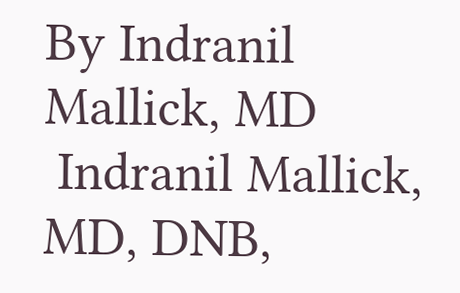By Indranil Mallick, MD
 Indranil Mallick, MD, DNB,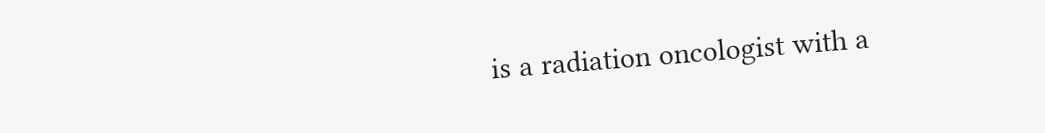is a radiation oncologist with a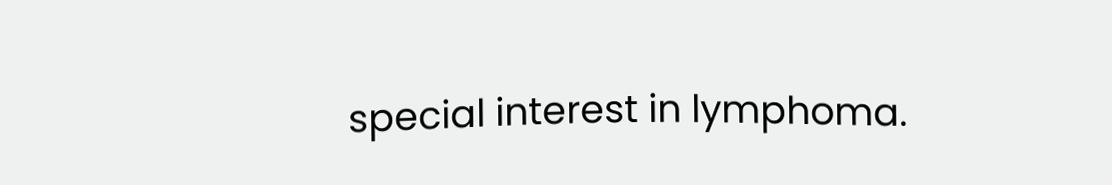special interest in lymphoma.